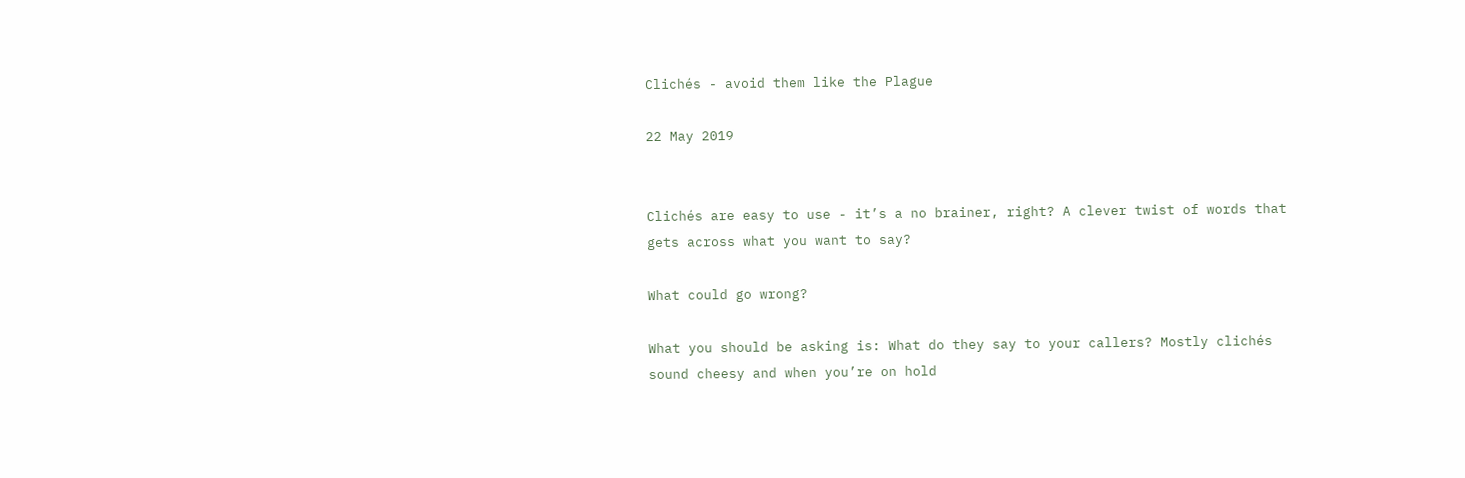Clichés - avoid them like the Plague

22 May 2019


Clichés are easy to use - it’s a no brainer, right? A clever twist of words that gets across what you want to say?

What could go wrong?

What you should be asking is: What do they say to your callers? Mostly clichés sound cheesy and when you’re on hold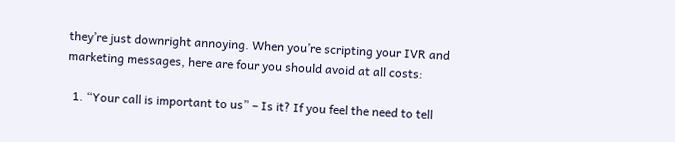they’re just downright annoying. When you’re scripting your IVR and marketing messages, here are four you should avoid at all costs:

  1. “Your call is important to us” – Is it? If you feel the need to tell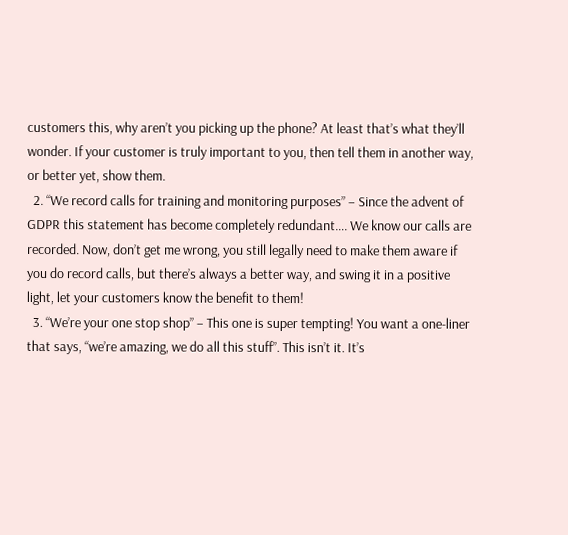customers this, why aren’t you picking up the phone? At least that’s what they’ll wonder. If your customer is truly important to you, then tell them in another way, or better yet, show them.
  2. “We record calls for training and monitoring purposes” – Since the advent of GDPR this statement has become completely redundant…. We know our calls are recorded. Now, don’t get me wrong, you still legally need to make them aware if you do record calls, but there’s always a better way, and swing it in a positive light, let your customers know the benefit to them!
  3. “We’re your one stop shop” – This one is super tempting! You want a one-liner that says, “we’re amazing, we do all this stuff”. This isn’t it. It’s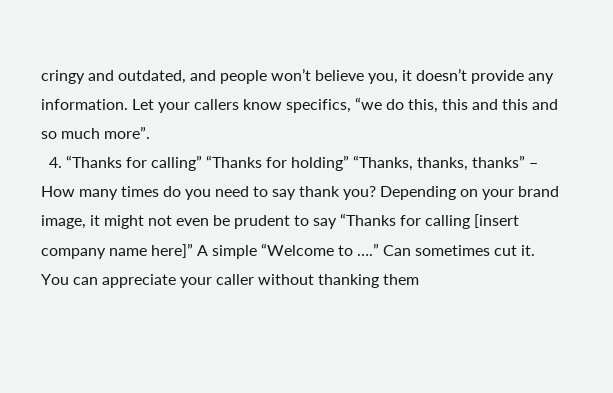cringy and outdated, and people won’t believe you, it doesn’t provide any information. Let your callers know specifics, “we do this, this and this and so much more”.
  4. “Thanks for calling” “Thanks for holding” “Thanks, thanks, thanks” – How many times do you need to say thank you? Depending on your brand image, it might not even be prudent to say “Thanks for calling [insert company name here]” A simple “Welcome to ….” Can sometimes cut it. You can appreciate your caller without thanking them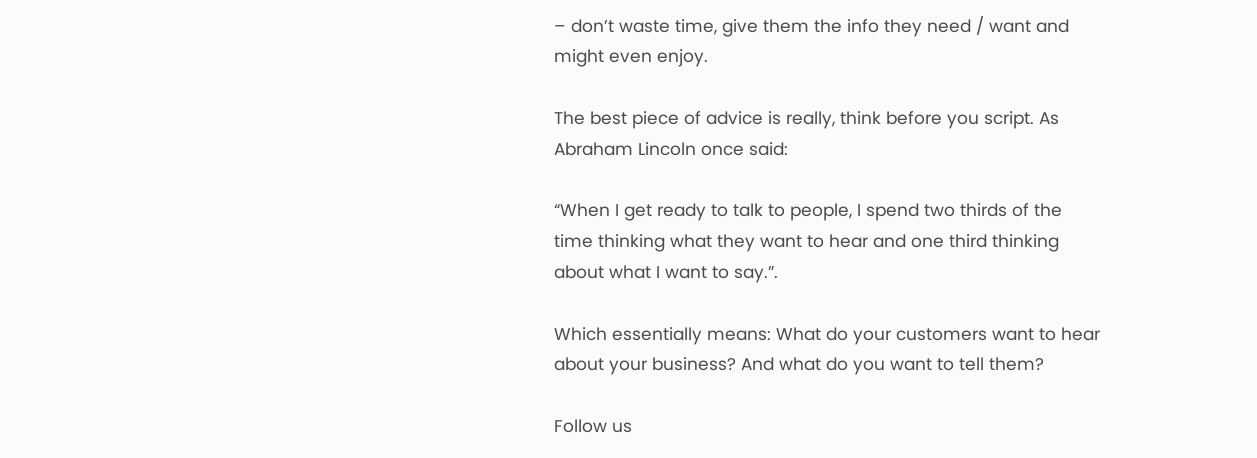– don’t waste time, give them the info they need / want and might even enjoy.

The best piece of advice is really, think before you script. As Abraham Lincoln once said:

“When I get ready to talk to people, I spend two thirds of the time thinking what they want to hear and one third thinking about what I want to say.”.

Which essentially means: What do your customers want to hear about your business? And what do you want to tell them?

Follow us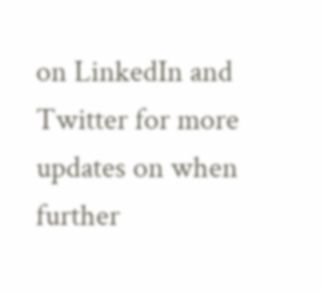on LinkedIn and Twitter for more updates on when further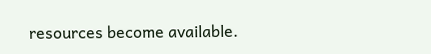resources become available.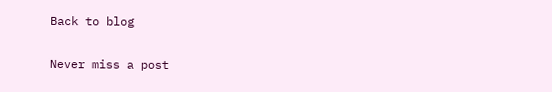Back to blog

Never miss a post